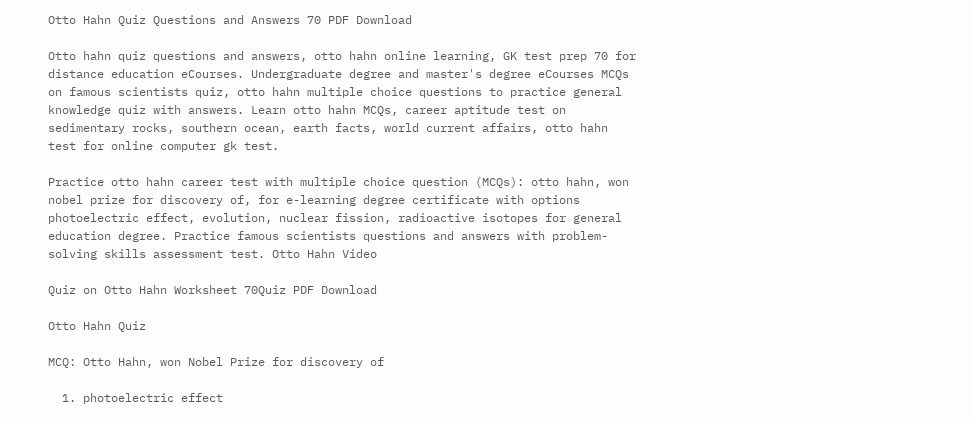Otto Hahn Quiz Questions and Answers 70 PDF Download

Otto hahn quiz questions and answers, otto hahn online learning, GK test prep 70 for distance education eCourses. Undergraduate degree and master's degree eCourses MCQs on famous scientists quiz, otto hahn multiple choice questions to practice general knowledge quiz with answers. Learn otto hahn MCQs, career aptitude test on sedimentary rocks, southern ocean, earth facts, world current affairs, otto hahn test for online computer gk test.

Practice otto hahn career test with multiple choice question (MCQs): otto hahn, won nobel prize for discovery of, for e-learning degree certificate with options photoelectric effect, evolution, nuclear fission, radioactive isotopes for general education degree. Practice famous scientists questions and answers with problem-solving skills assessment test. Otto Hahn Video

Quiz on Otto Hahn Worksheet 70Quiz PDF Download

Otto Hahn Quiz

MCQ: Otto Hahn, won Nobel Prize for discovery of

  1. photoelectric effect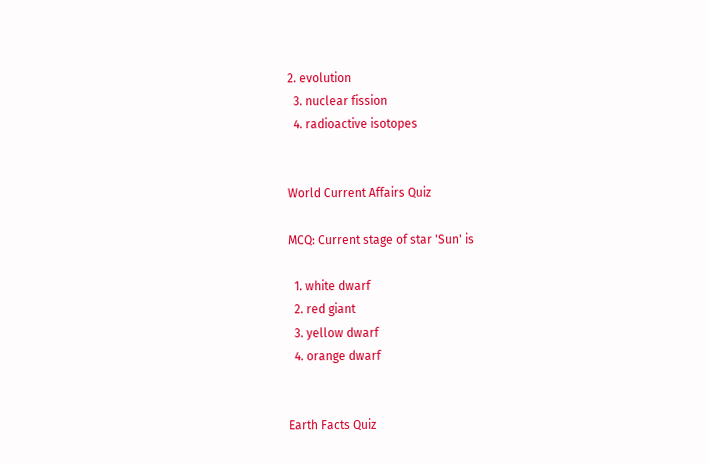2. evolution
  3. nuclear fission
  4. radioactive isotopes


World Current Affairs Quiz

MCQ: Current stage of star 'Sun' is

  1. white dwarf
  2. red giant
  3. yellow dwarf
  4. orange dwarf


Earth Facts Quiz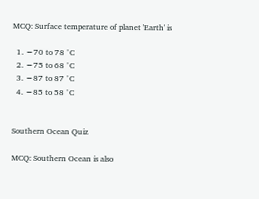MCQ: Surface temperature of planet 'Earth' is

  1. −70 to 78 °C
  2. −75 to 68 °C
  3. −87 to 87 °C
  4. −85 to 58 °C


Southern Ocean Quiz

MCQ: Southern Ocean is also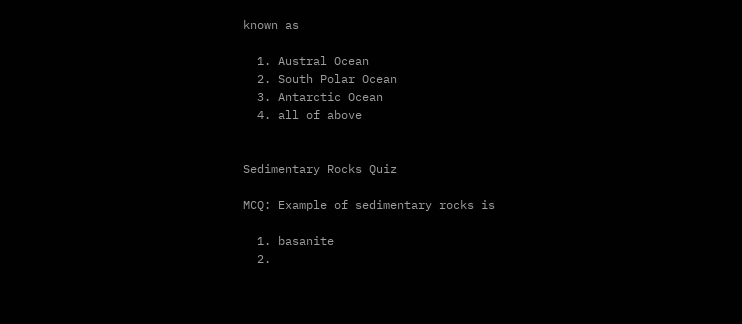known as

  1. Austral Ocean
  2. South Polar Ocean
  3. Antarctic Ocean
  4. all of above


Sedimentary Rocks Quiz

MCQ: Example of sedimentary rocks is

  1. basanite
  2.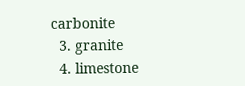carbonite
  3. granite
  4. limestone